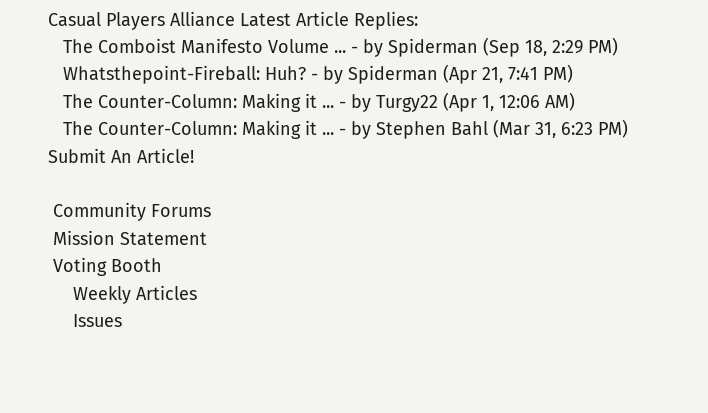Casual Players Alliance Latest Article Replies:
   The Comboist Manifesto Volume ... - by Spiderman (Sep 18, 2:29 PM)
   Whatsthepoint-Fireball: Huh? - by Spiderman (Apr 21, 7:41 PM)
   The Counter-Column: Making it ... - by Turgy22 (Apr 1, 12:06 AM)
   The Counter-Column: Making it ... - by Stephen Bahl (Mar 31, 6:23 PM)
Submit An Article!

 Community Forums
 Mission Statement
 Voting Booth
     Weekly Articles
     Issues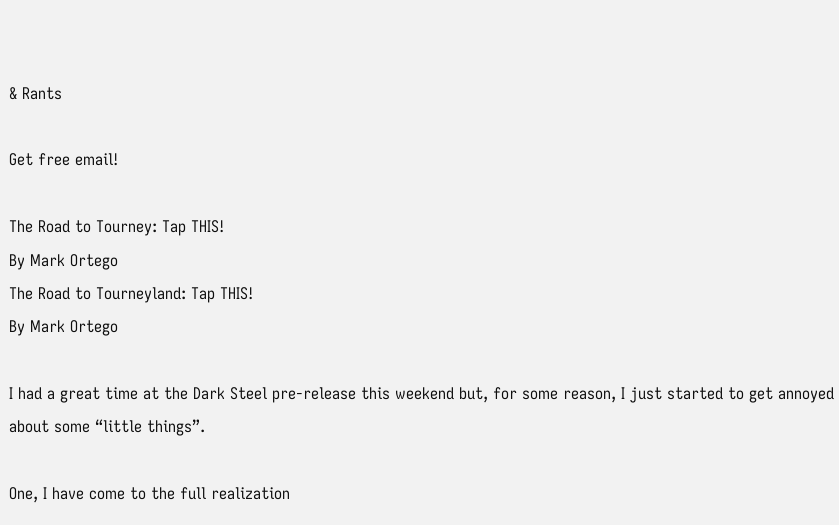& Rants

Get free email!

The Road to Tourney: Tap THIS!
By Mark Ortego
The Road to Tourneyland: Tap THIS!
By Mark Ortego

I had a great time at the Dark Steel pre-release this weekend but, for some reason, I just started to get annoyed about some “little things”.

One, I have come to the full realization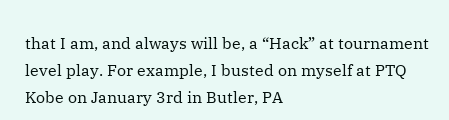that I am, and always will be, a “Hack” at tournament level play. For example, I busted on myself at PTQ Kobe on January 3rd in Butler, PA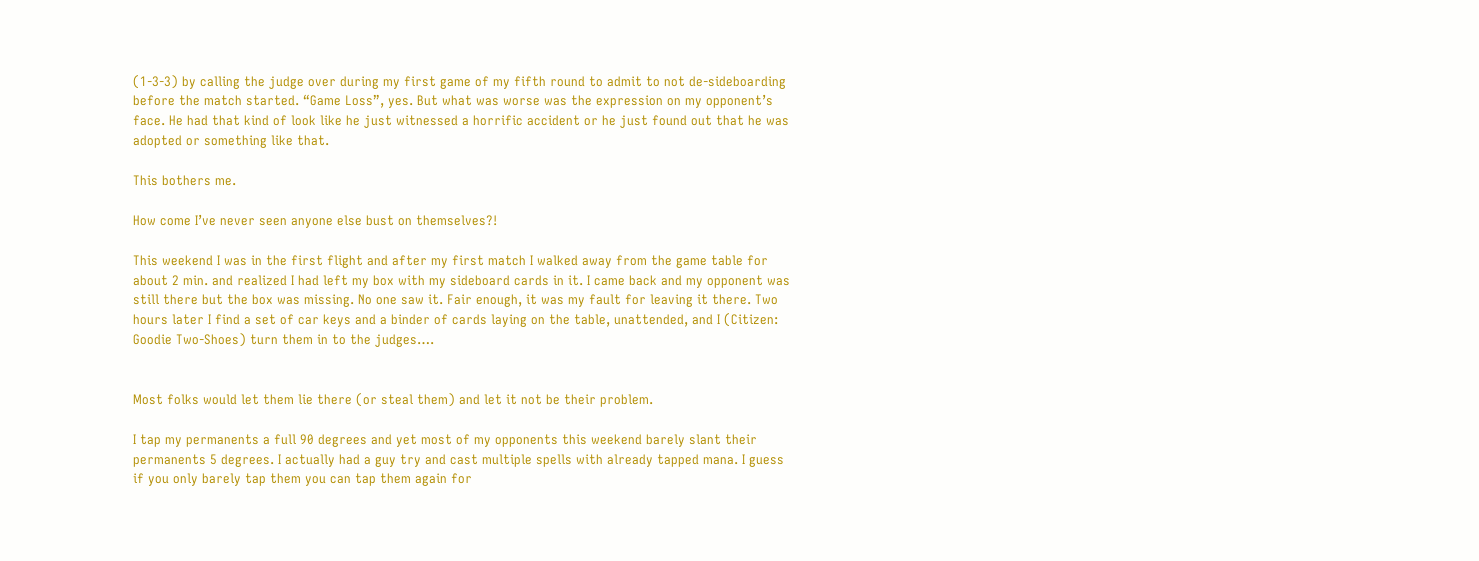(1-3-3) by calling the judge over during my first game of my fifth round to admit to not de-sideboarding before the match started. “Game Loss”, yes. But what was worse was the expression on my opponent’s face. He had that kind of look like he just witnessed a horrific accident or he just found out that he was adopted or something like that.

This bothers me.

How come I’ve never seen anyone else bust on themselves?!

This weekend I was in the first flight and after my first match I walked away from the game table for about 2 min. and realized I had left my box with my sideboard cards in it. I came back and my opponent was still there but the box was missing. No one saw it. Fair enough, it was my fault for leaving it there. Two hours later I find a set of car keys and a binder of cards laying on the table, unattended, and I (Citizen: Goodie Two-Shoes) turn them in to the judges….


Most folks would let them lie there (or steal them) and let it not be their problem.

I tap my permanents a full 90 degrees and yet most of my opponents this weekend barely slant their permanents 5 degrees. I actually had a guy try and cast multiple spells with already tapped mana. I guess if you only barely tap them you can tap them again for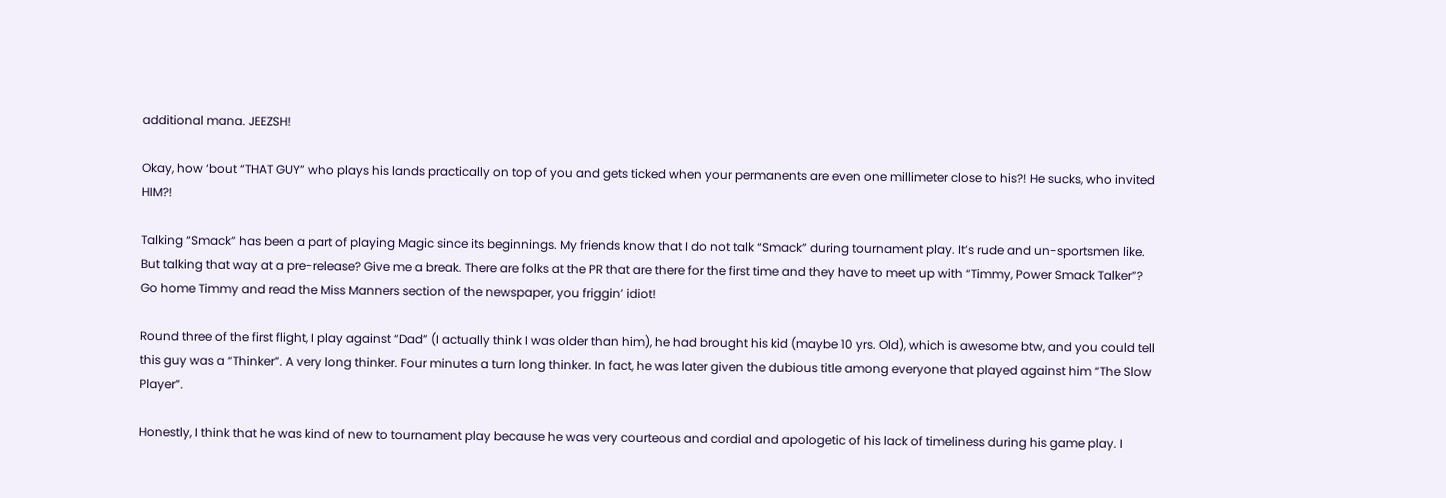additional mana. JEEZSH!

Okay, how ‘bout “THAT GUY” who plays his lands practically on top of you and gets ticked when your permanents are even one millimeter close to his?! He sucks, who invited HIM?!

Talking “Smack” has been a part of playing Magic since its beginnings. My friends know that I do not talk “Smack” during tournament play. It’s rude and un-sportsmen like. But talking that way at a pre-release? Give me a break. There are folks at the PR that are there for the first time and they have to meet up with “Timmy, Power Smack Talker”? Go home Timmy and read the Miss Manners section of the newspaper, you friggin’ idiot!

Round three of the first flight, I play against “Dad” (I actually think I was older than him), he had brought his kid (maybe 10 yrs. Old), which is awesome btw, and you could tell this guy was a “Thinker”. A very long thinker. Four minutes a turn long thinker. In fact, he was later given the dubious title among everyone that played against him “The Slow Player”.

Honestly, I think that he was kind of new to tournament play because he was very courteous and cordial and apologetic of his lack of timeliness during his game play. I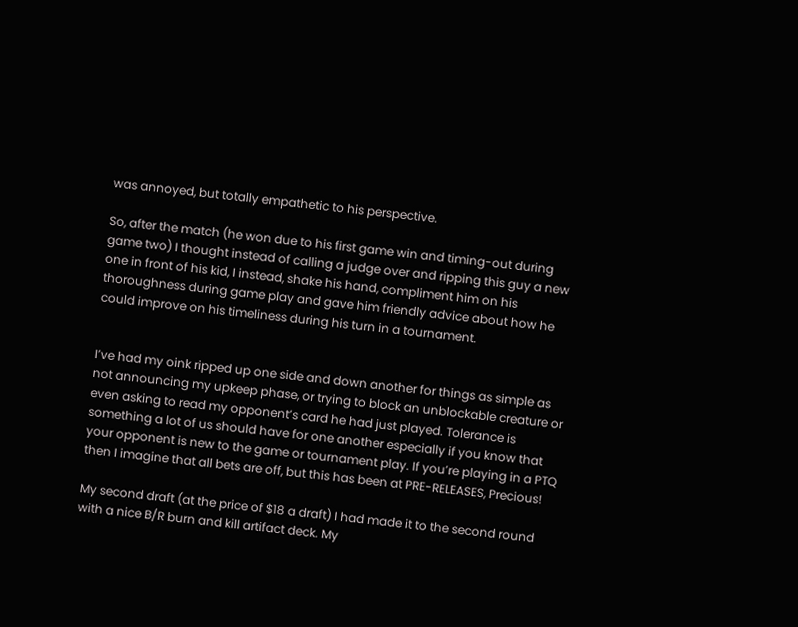was annoyed, but totally empathetic to his perspective.

So, after the match (he won due to his first game win and timing-out during game two) I thought instead of calling a judge over and ripping this guy a new one in front of his kid, I instead, shake his hand, compliment him on his thoroughness during game play and gave him friendly advice about how he could improve on his timeliness during his turn in a tournament.


I’ve had my oink ripped up one side and down another for things as simple as not announcing my upkeep phase, or trying to block an unblockable creature or even asking to read my opponent’s card he had just played. Tolerance is something a lot of us should have for one another especially if you know that your opponent is new to the game or tournament play. If you’re playing in a PTQ then I imagine that all bets are off, but this has been at PRE-RELEASES, Precious!

My second draft (at the price of $18 a draft) I had made it to the second round with a nice B/R burn and kill artifact deck. My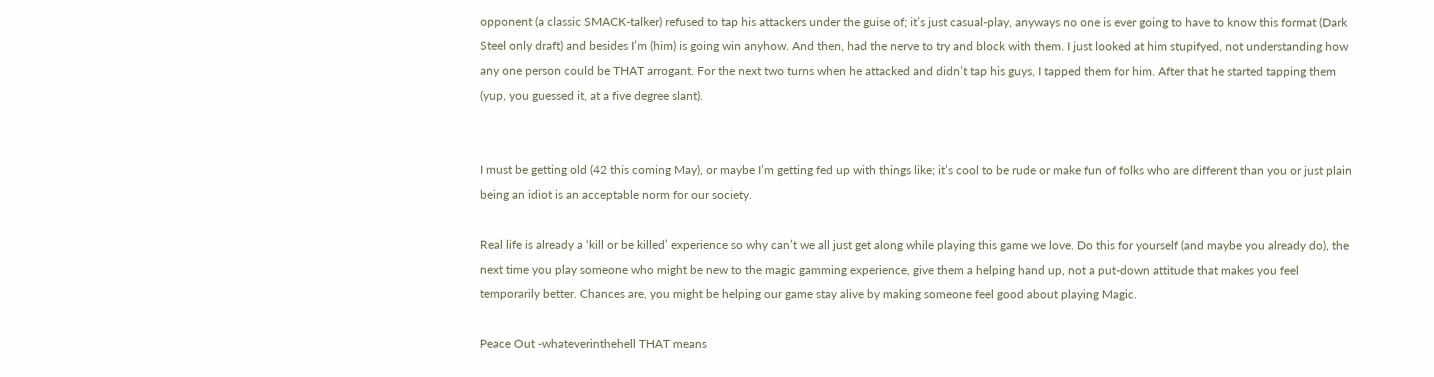opponent (a classic SMACK-talker) refused to tap his attackers under the guise of; it’s just casual-play, anyways no one is ever going to have to know this format (Dark Steel only draft) and besides I’m (him) is going win anyhow. And then, had the nerve to try and block with them. I just looked at him stupifyed, not understanding how any one person could be THAT arrogant. For the next two turns when he attacked and didn’t tap his guys, I tapped them for him. After that he started tapping them (yup, you guessed it, at a five degree slant).


I must be getting old (42 this coming May), or maybe I’m getting fed up with things like; it’s cool to be rude or make fun of folks who are different than you or just plain being an idiot is an acceptable norm for our society.

Real life is already a ‘kill or be killed’ experience so why can’t we all just get along while playing this game we love. Do this for yourself (and maybe you already do), the next time you play someone who might be new to the magic gamming experience, give them a helping hand up, not a put-down attitude that makes you feel temporarily better. Chances are, you might be helping our game stay alive by making someone feel good about playing Magic.

Peace Out -whateverinthehell THAT means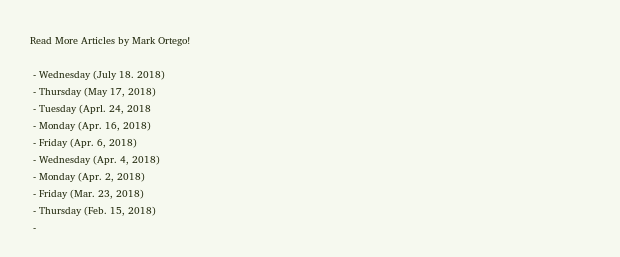Read More Articles by Mark Ortego!

 - Wednesday (July 18. 2018)
 - Thursday (May 17, 2018)
 - Tuesday (Aprl. 24, 2018
 - Monday (Apr. 16, 2018)
 - Friday (Apr. 6, 2018)
 - Wednesday (Apr. 4, 2018)
 - Monday (Apr. 2, 2018)
 - Friday (Mar. 23, 2018)
 - Thursday (Feb. 15, 2018)
 -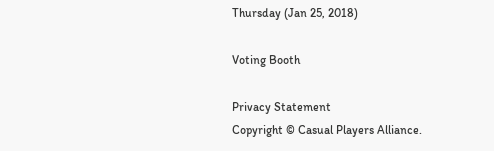Thursday (Jan 25, 2018)

Voting Booth

Privacy Statement
Copyright © Casual Players Alliance.